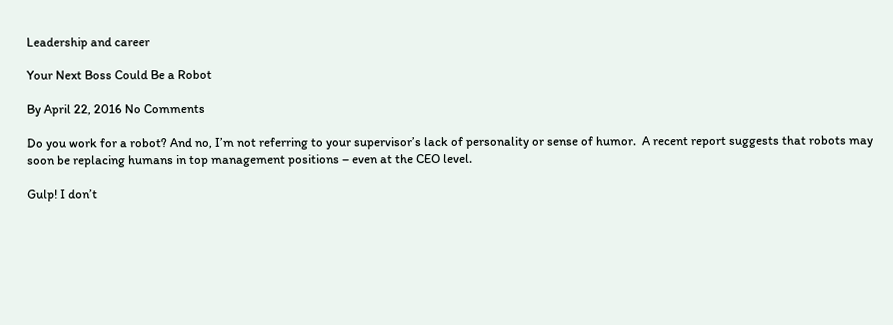Leadership and career

Your Next Boss Could Be a Robot

By April 22, 2016 No Comments

Do you work for a robot? And no, I’m not referring to your supervisor’s lack of personality or sense of humor.  A recent report suggests that robots may soon be replacing humans in top management positions – even at the CEO level.

Gulp! I don’t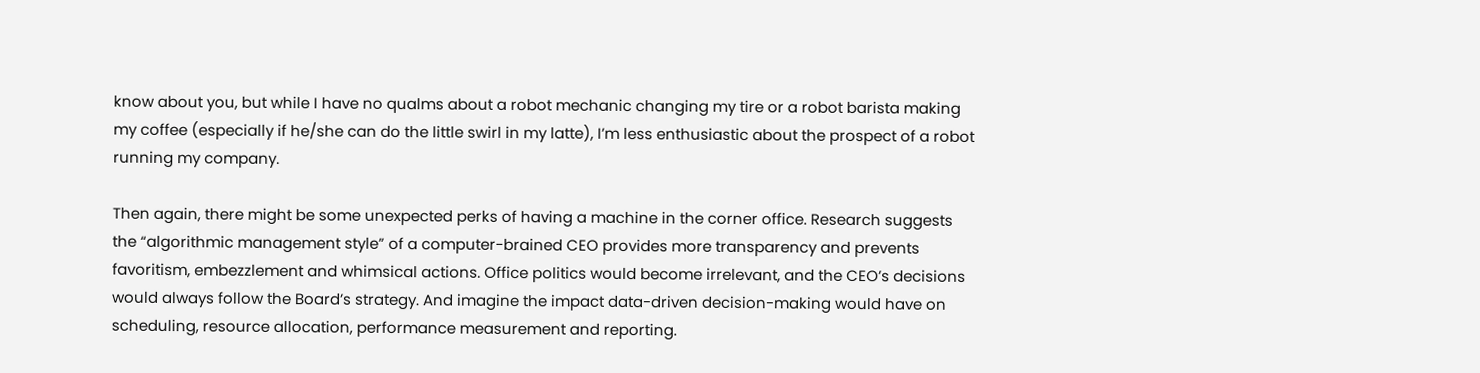know about you, but while I have no qualms about a robot mechanic changing my tire or a robot barista making my coffee (especially if he/she can do the little swirl in my latte), I’m less enthusiastic about the prospect of a robot running my company.

Then again, there might be some unexpected perks of having a machine in the corner office. Research suggests the “algorithmic management style” of a computer-brained CEO provides more transparency and prevents favoritism, embezzlement and whimsical actions. Office politics would become irrelevant, and the CEO’s decisions would always follow the Board’s strategy. And imagine the impact data-driven decision-making would have on scheduling, resource allocation, performance measurement and reporting.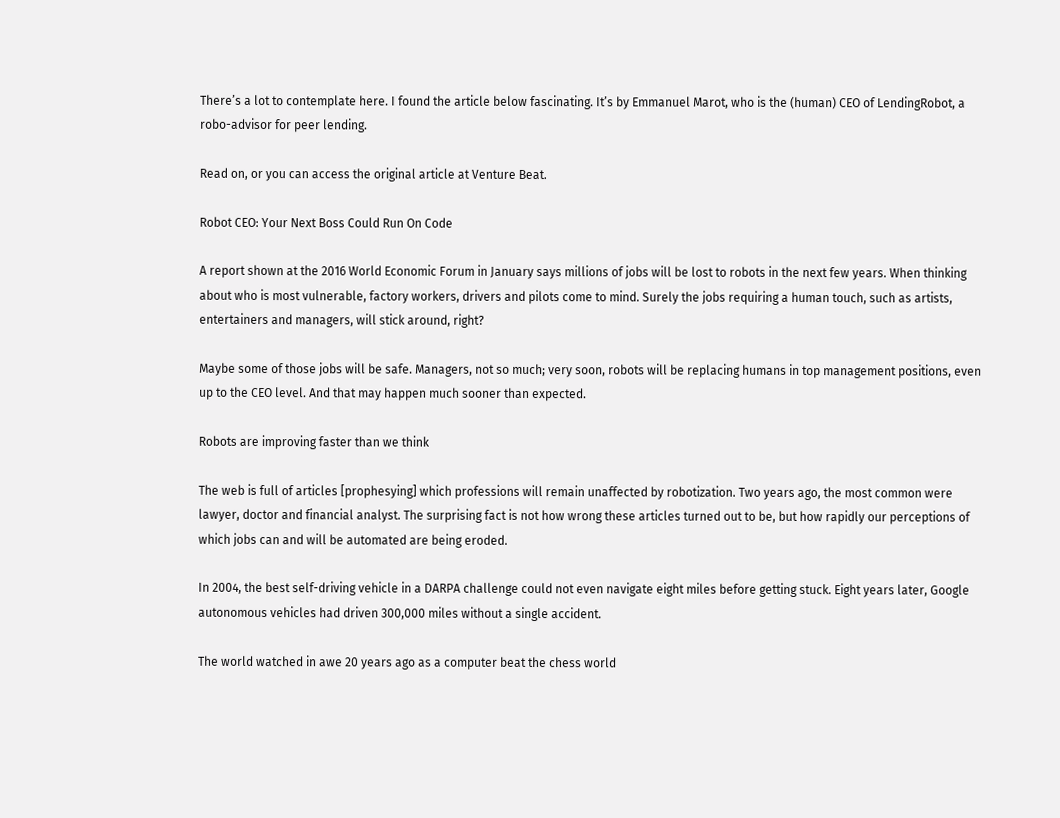There’s a lot to contemplate here. I found the article below fascinating. It’s by Emmanuel Marot, who is the (human) CEO of LendingRobot, a robo-advisor for peer lending.

Read on, or you can access the original article at Venture Beat.

Robot CEO: Your Next Boss Could Run On Code

A report shown at the 2016 World Economic Forum in January says millions of jobs will be lost to robots in the next few years. When thinking about who is most vulnerable, factory workers, drivers and pilots come to mind. Surely the jobs requiring a human touch, such as artists, entertainers and managers, will stick around, right?

Maybe some of those jobs will be safe. Managers, not so much; very soon, robots will be replacing humans in top management positions, even up to the CEO level. And that may happen much sooner than expected.

Robots are improving faster than we think

The web is full of articles [prophesying] which professions will remain unaffected by robotization. Two years ago, the most common were lawyer, doctor and financial analyst. The surprising fact is not how wrong these articles turned out to be, but how rapidly our perceptions of which jobs can and will be automated are being eroded.

In 2004, the best self-driving vehicle in a DARPA challenge could not even navigate eight miles before getting stuck. Eight years later, Google autonomous vehicles had driven 300,000 miles without a single accident.

The world watched in awe 20 years ago as a computer beat the chess world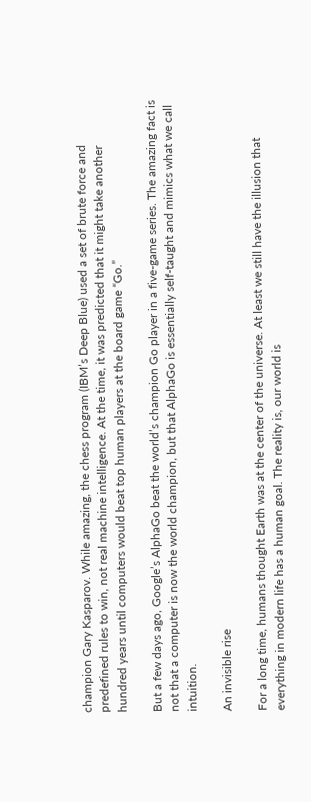champion Gary Kasparov. While amazing, the chess program (IBM’s Deep Blue) used a set of brute force and predefined rules to win, not real machine intelligence. At the time, it was predicted that it might take another hundred years until computers would beat top human players at the board game “Go.”

But a few days ago, Google’s AlphaGo beat the world’s champion Go player in a five-game series. The amazing fact is not that a computer is now the world champion, but that AlphaGo is essentially self-taught and mimics what we call intuition.

An invisible rise

For a long time, humans thought Earth was at the center of the universe. At least we still have the illusion that everything in modern life has a human goal. The reality is, our world is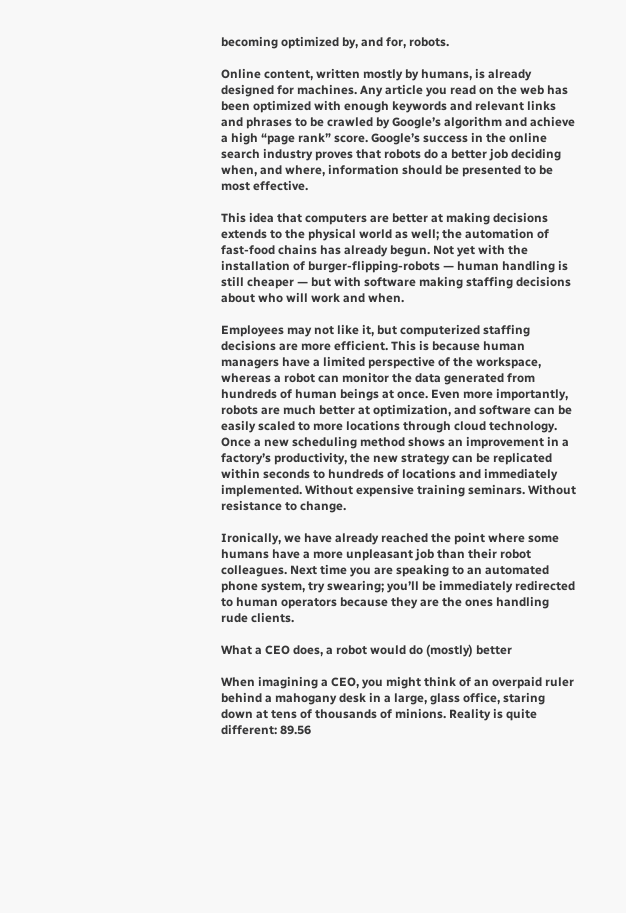becoming optimized by, and for, robots.

Online content, written mostly by humans, is already designed for machines. Any article you read on the web has been optimized with enough keywords and relevant links and phrases to be crawled by Google’s algorithm and achieve a high “page rank” score. Google’s success in the online search industry proves that robots do a better job deciding when, and where, information should be presented to be most effective.

This idea that computers are better at making decisions extends to the physical world as well; the automation of fast-food chains has already begun. Not yet with the installation of burger-flipping-robots — human handling is still cheaper — but with software making staffing decisions about who will work and when.

Employees may not like it, but computerized staffing decisions are more efficient. This is because human managers have a limited perspective of the workspace, whereas a robot can monitor the data generated from hundreds of human beings at once. Even more importantly, robots are much better at optimization, and software can be easily scaled to more locations through cloud technology. Once a new scheduling method shows an improvement in a factory’s productivity, the new strategy can be replicated within seconds to hundreds of locations and immediately implemented. Without expensive training seminars. Without resistance to change.

Ironically, we have already reached the point where some humans have a more unpleasant job than their robot colleagues. Next time you are speaking to an automated phone system, try swearing; you’ll be immediately redirected to human operators because they are the ones handling rude clients.

What a CEO does, a robot would do (mostly) better

When imagining a CEO, you might think of an overpaid ruler behind a mahogany desk in a large, glass office, staring down at tens of thousands of minions. Reality is quite different: 89.56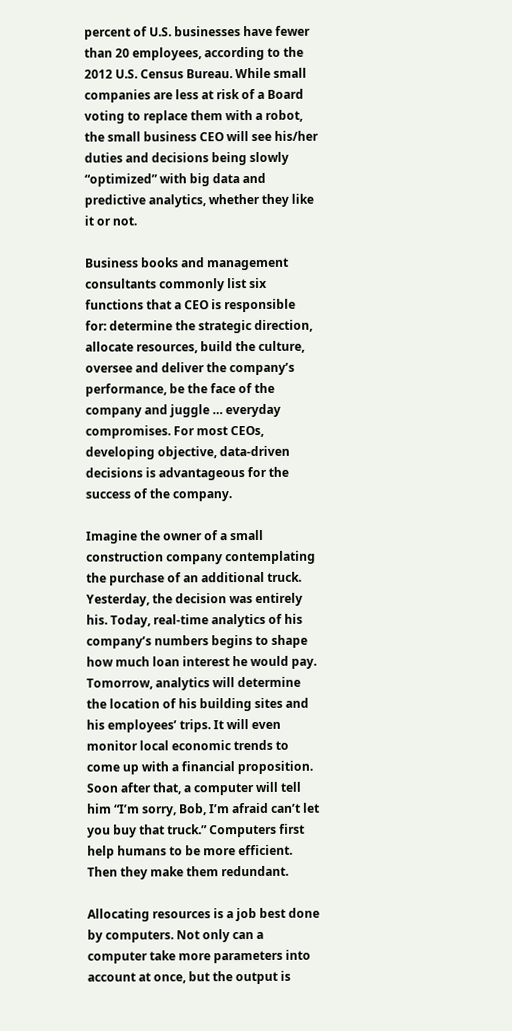percent of U.S. businesses have fewer than 20 employees, according to the 2012 U.S. Census Bureau. While small companies are less at risk of a Board voting to replace them with a robot, the small business CEO will see his/her duties and decisions being slowly “optimized” with big data and predictive analytics, whether they like it or not.

Business books and management consultants commonly list six functions that a CEO is responsible for: determine the strategic direction, allocate resources, build the culture, oversee and deliver the company’s performance, be the face of the company and juggle … everyday compromises. For most CEOs, developing objective, data-driven decisions is advantageous for the success of the company.

Imagine the owner of a small construction company contemplating the purchase of an additional truck. Yesterday, the decision was entirely his. Today, real-time analytics of his company’s numbers begins to shape how much loan interest he would pay. Tomorrow, analytics will determine the location of his building sites and his employees’ trips. It will even monitor local economic trends to come up with a financial proposition. Soon after that, a computer will tell him “I’m sorry, Bob, I’m afraid can’t let you buy that truck.” Computers first help humans to be more efficient. Then they make them redundant.

Allocating resources is a job best done by computers. Not only can a computer take more parameters into account at once, but the output is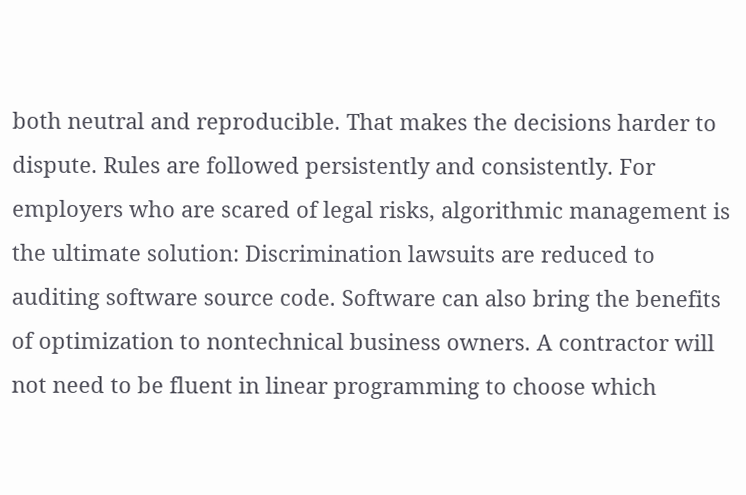both neutral and reproducible. That makes the decisions harder to dispute. Rules are followed persistently and consistently. For employers who are scared of legal risks, algorithmic management is the ultimate solution: Discrimination lawsuits are reduced to auditing software source code. Software can also bring the benefits of optimization to nontechnical business owners. A contractor will not need to be fluent in linear programming to choose which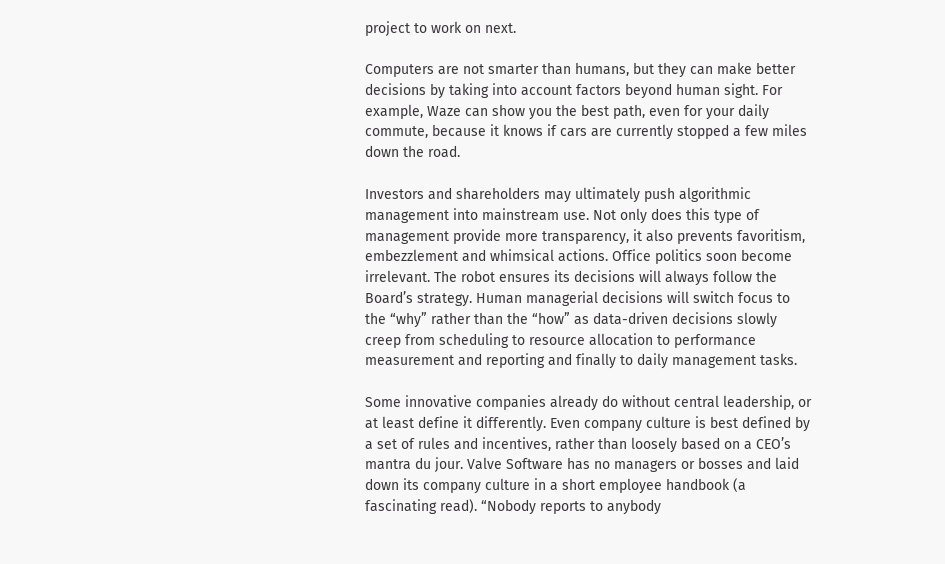project to work on next.

Computers are not smarter than humans, but they can make better decisions by taking into account factors beyond human sight. For example, Waze can show you the best path, even for your daily commute, because it knows if cars are currently stopped a few miles down the road.

Investors and shareholders may ultimately push algorithmic management into mainstream use. Not only does this type of management provide more transparency, it also prevents favoritism, embezzlement and whimsical actions. Office politics soon become irrelevant. The robot ensures its decisions will always follow the Board’s strategy. Human managerial decisions will switch focus to the “why” rather than the “how” as data-driven decisions slowly creep from scheduling to resource allocation to performance measurement and reporting and finally to daily management tasks.

Some innovative companies already do without central leadership, or at least define it differently. Even company culture is best defined by a set of rules and incentives, rather than loosely based on a CEO’s mantra du jour. Valve Software has no managers or bosses and laid down its company culture in a short employee handbook (a fascinating read). “Nobody reports to anybody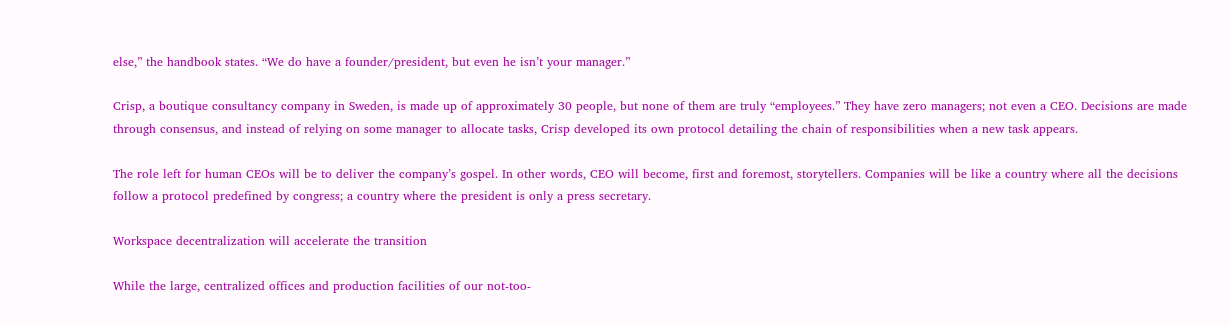else,” the handbook states. “We do have a founder/president, but even he isn’t your manager.”

Crisp, a boutique consultancy company in Sweden, is made up of approximately 30 people, but none of them are truly “employees.” They have zero managers; not even a CEO. Decisions are made through consensus, and instead of relying on some manager to allocate tasks, Crisp developed its own protocol detailing the chain of responsibilities when a new task appears.

The role left for human CEOs will be to deliver the company’s gospel. In other words, CEO will become, first and foremost, storytellers. Companies will be like a country where all the decisions follow a protocol predefined by congress; a country where the president is only a press secretary.

Workspace decentralization will accelerate the transition

While the large, centralized offices and production facilities of our not-too-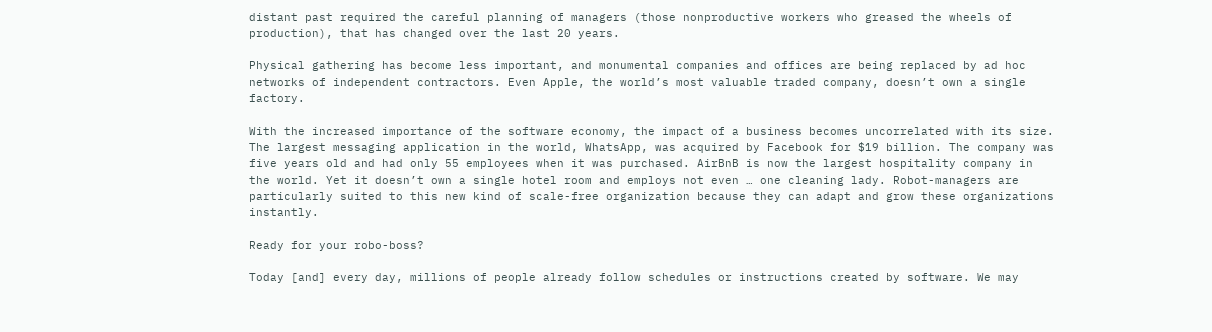distant past required the careful planning of managers (those nonproductive workers who greased the wheels of production), that has changed over the last 20 years.

Physical gathering has become less important, and monumental companies and offices are being replaced by ad hoc networks of independent contractors. Even Apple, the world’s most valuable traded company, doesn’t own a single factory.

With the increased importance of the software economy, the impact of a business becomes uncorrelated with its size. The largest messaging application in the world, WhatsApp, was acquired by Facebook for $19 billion. The company was five years old and had only 55 employees when it was purchased. AirBnB is now the largest hospitality company in the world. Yet it doesn’t own a single hotel room and employs not even … one cleaning lady. Robot-managers are particularly suited to this new kind of scale-free organization because they can adapt and grow these organizations instantly.

Ready for your robo-boss?

Today [and] every day, millions of people already follow schedules or instructions created by software. We may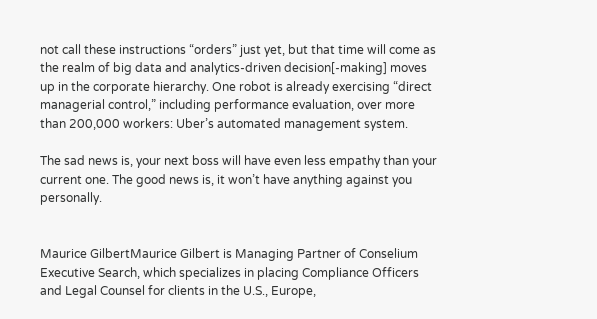not call these instructions “orders” just yet, but that time will come as the realm of big data and analytics-driven decision[-making] moves up in the corporate hierarchy. One robot is already exercising “direct managerial control,” including performance evaluation, over more than 200,000 workers: Uber’s automated management system.

The sad news is, your next boss will have even less empathy than your current one. The good news is, it won’t have anything against you personally.


Maurice GilbertMaurice Gilbert is Managing Partner of Conselium Executive Search, which specializes in placing Compliance Officers and Legal Counsel for clients in the U.S., Europe,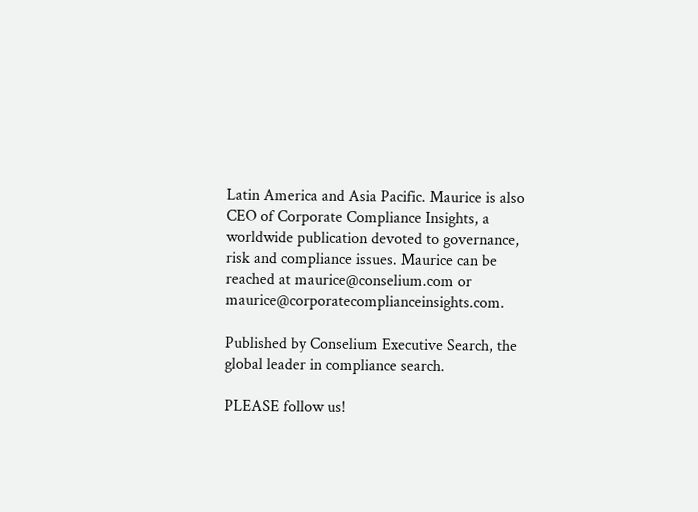Latin America and Asia Pacific. Maurice is also CEO of Corporate Compliance Insights, a worldwide publication devoted to governance, risk and compliance issues. Maurice can be reached at maurice@conselium.com or maurice@corporatecomplianceinsights.com.

Published by Conselium Executive Search, the global leader in compliance search.

PLEASE follow us!